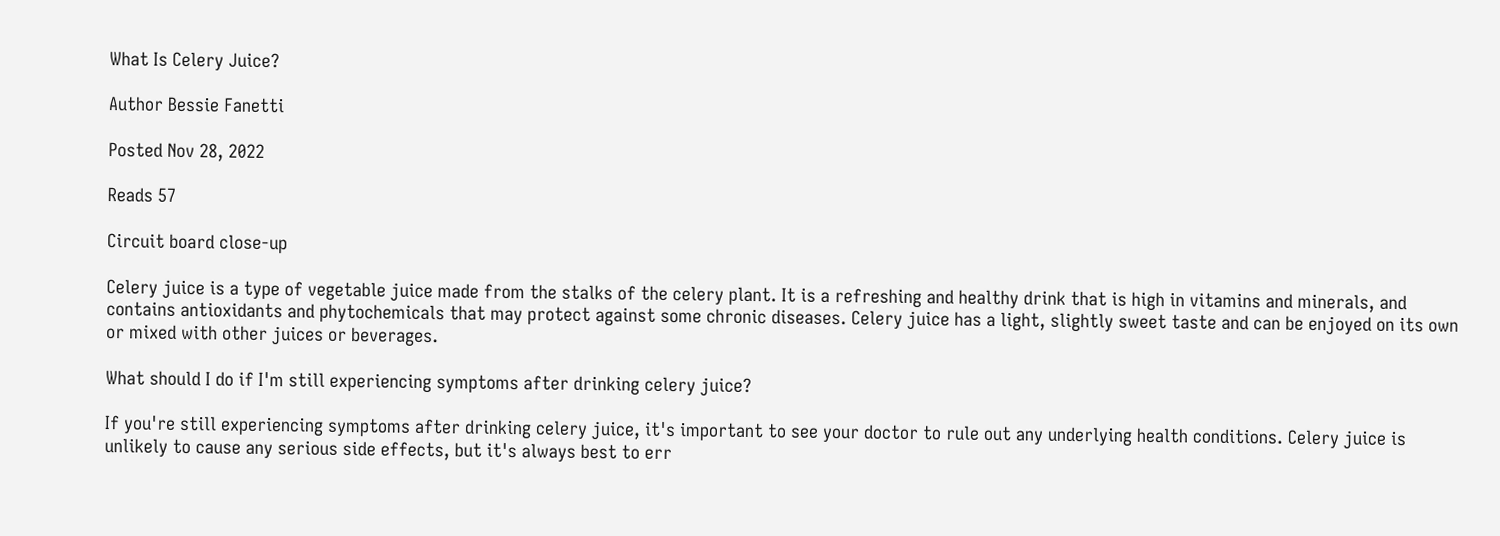What Is Celery Juice?

Author Bessie Fanetti

Posted Nov 28, 2022

Reads 57

Circuit board close-up

Celery juice is a type of vegetable juice made from the stalks of the celery plant. It is a refreshing and healthy drink that is high in vitamins and minerals, and contains antioxidants and phytochemicals that may protect against some chronic diseases. Celery juice has a light, slightly sweet taste and can be enjoyed on its own or mixed with other juices or beverages.

What should I do if I'm still experiencing symptoms after drinking celery juice?

If you're still experiencing symptoms after drinking celery juice, it's important to see your doctor to rule out any underlying health conditions. Celery juice is unlikely to cause any serious side effects, but it's always best to err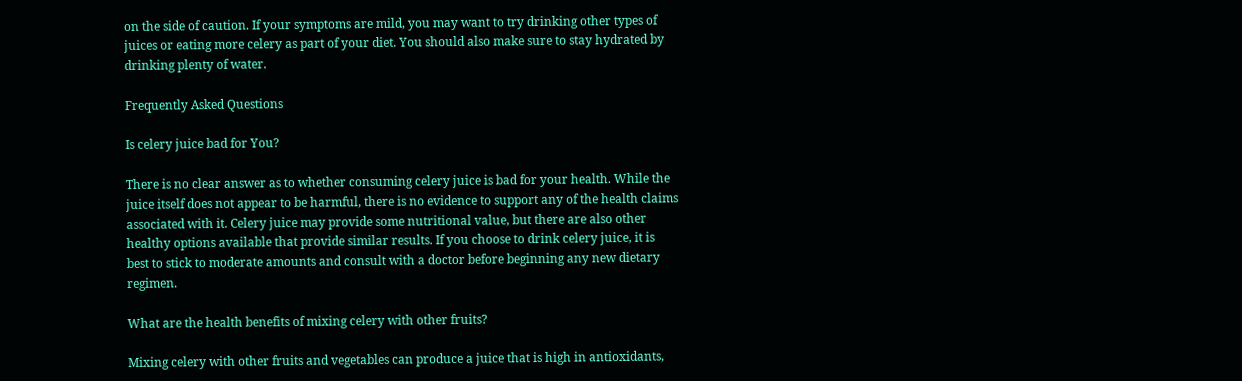on the side of caution. If your symptoms are mild, you may want to try drinking other types of juices or eating more celery as part of your diet. You should also make sure to stay hydrated by drinking plenty of water.

Frequently Asked Questions

Is celery juice bad for You?

There is no clear answer as to whether consuming celery juice is bad for your health. While the juice itself does not appear to be harmful, there is no evidence to support any of the health claims associated with it. Celery juice may provide some nutritional value, but there are also other healthy options available that provide similar results. If you choose to drink celery juice, it is best to stick to moderate amounts and consult with a doctor before beginning any new dietary regimen.

What are the health benefits of mixing celery with other fruits?

Mixing celery with other fruits and vegetables can produce a juice that is high in antioxidants,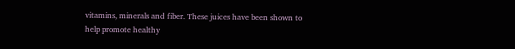vitamins, minerals and fiber. These juices have been shown to help promote healthy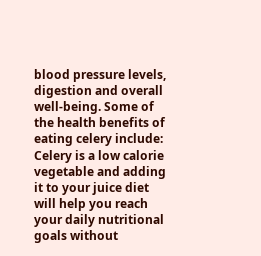blood pressure levels, digestion and overall well-being. Some of the health benefits of eating celery include: Celery is a low calorie vegetable and adding it to your juice diet will help you reach your daily nutritional goals without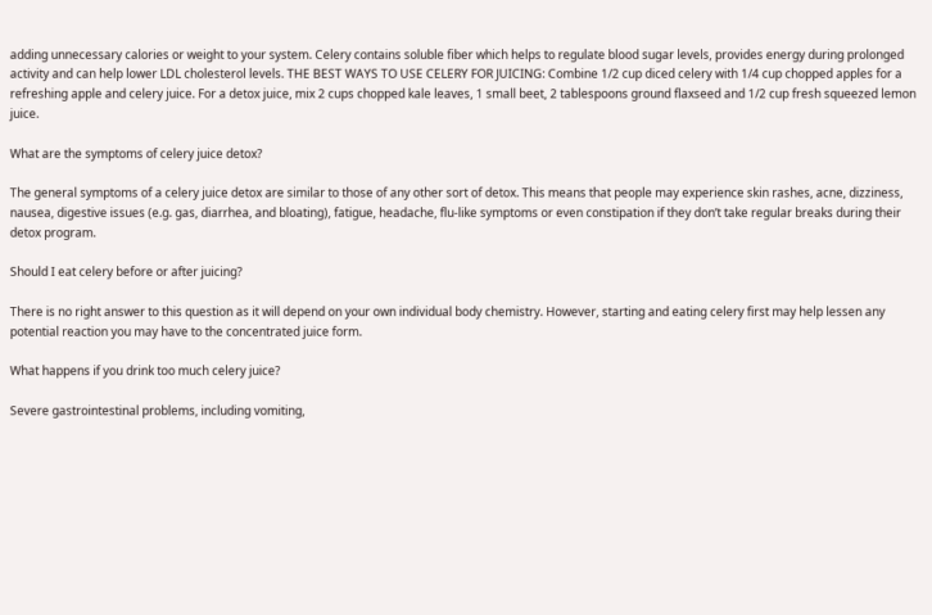adding unnecessary calories or weight to your system. Celery contains soluble fiber which helps to regulate blood sugar levels, provides energy during prolonged activity and can help lower LDL cholesterol levels. THE BEST WAYS TO USE CELERY FOR JUICING: Combine 1/2 cup diced celery with 1/4 cup chopped apples for a refreshing apple and celery juice. For a detox juice, mix 2 cups chopped kale leaves, 1 small beet, 2 tablespoons ground flaxseed and 1/2 cup fresh squeezed lemon juice.

What are the symptoms of celery juice detox?

The general symptoms of a celery juice detox are similar to those of any other sort of detox. This means that people may experience skin rashes, acne, dizziness, nausea, digestive issues (e.g. gas, diarrhea, and bloating), fatigue, headache, flu-like symptoms or even constipation if they don’t take regular breaks during their detox program.

Should I eat celery before or after juicing?

There is no right answer to this question as it will depend on your own individual body chemistry. However, starting and eating celery first may help lessen any potential reaction you may have to the concentrated juice form.

What happens if you drink too much celery juice?

Severe gastrointestinal problems, including vomiting,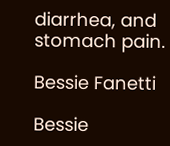diarrhea, and stomach pain.

Bessie Fanetti

Bessie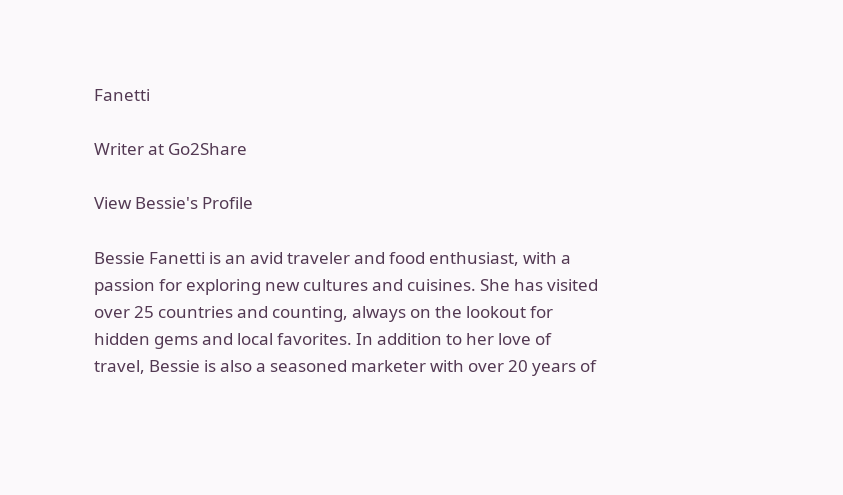Fanetti

Writer at Go2Share

View Bessie's Profile

Bessie Fanetti is an avid traveler and food enthusiast, with a passion for exploring new cultures and cuisines. She has visited over 25 countries and counting, always on the lookout for hidden gems and local favorites. In addition to her love of travel, Bessie is also a seasoned marketer with over 20 years of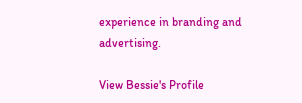experience in branding and advertising.

View Bessie's Profile